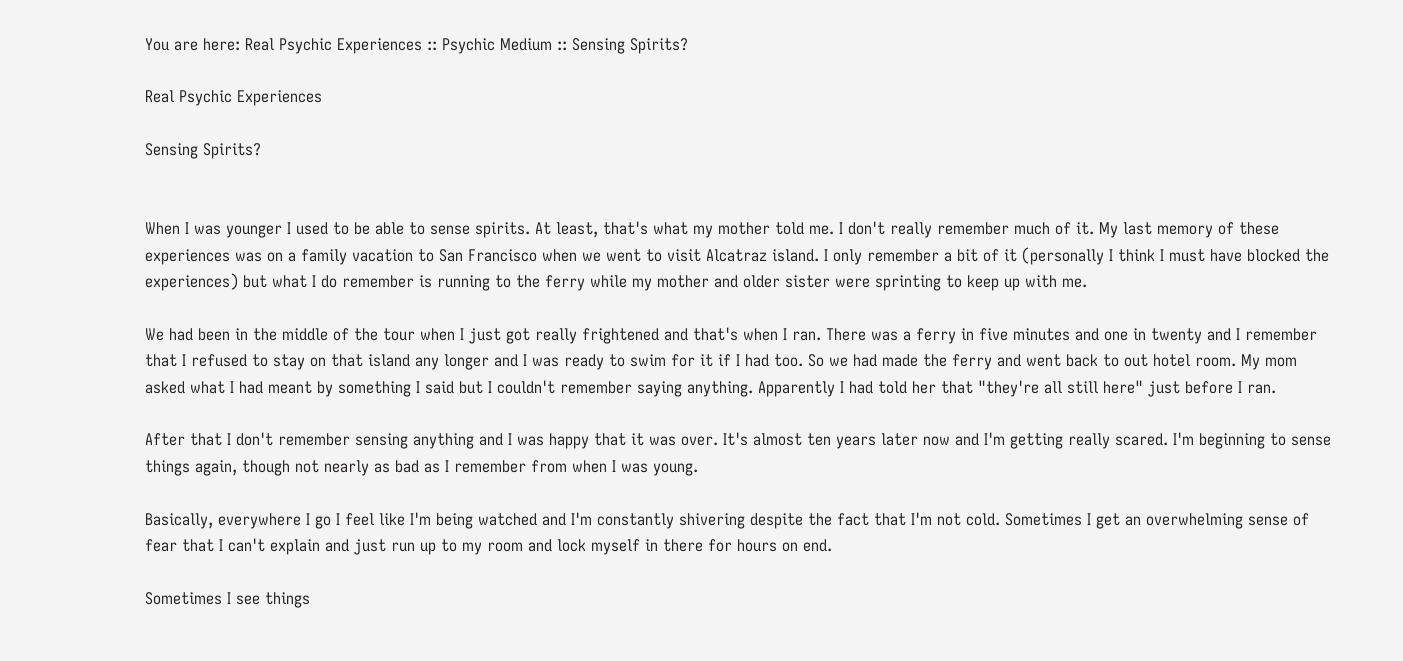You are here: Real Psychic Experiences :: Psychic Medium :: Sensing Spirits?

Real Psychic Experiences

Sensing Spirits?


When I was younger I used to be able to sense spirits. At least, that's what my mother told me. I don't really remember much of it. My last memory of these experiences was on a family vacation to San Francisco when we went to visit Alcatraz island. I only remember a bit of it (personally I think I must have blocked the experiences) but what I do remember is running to the ferry while my mother and older sister were sprinting to keep up with me.

We had been in the middle of the tour when I just got really frightened and that's when I ran. There was a ferry in five minutes and one in twenty and I remember that I refused to stay on that island any longer and I was ready to swim for it if I had too. So we had made the ferry and went back to out hotel room. My mom asked what I had meant by something I said but I couldn't remember saying anything. Apparently I had told her that "they're all still here" just before I ran.

After that I don't remember sensing anything and I was happy that it was over. It's almost ten years later now and I'm getting really scared. I'm beginning to sense things again, though not nearly as bad as I remember from when I was young.

Basically, everywhere I go I feel like I'm being watched and I'm constantly shivering despite the fact that I'm not cold. Sometimes I get an overwhelming sense of fear that I can't explain and just run up to my room and lock myself in there for hours on end.

Sometimes I see things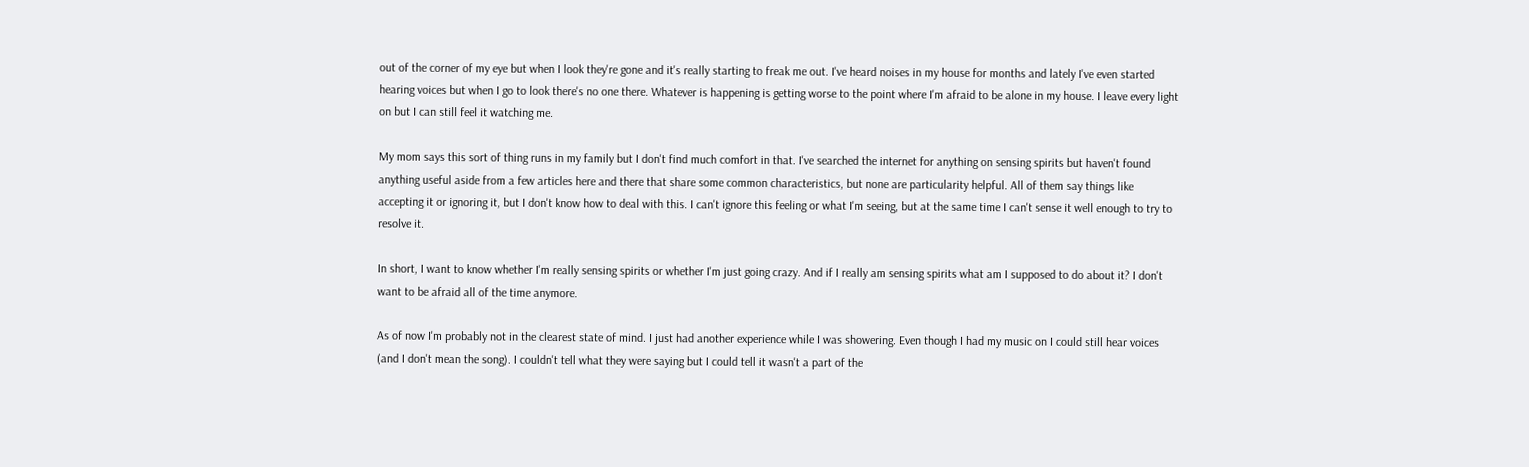out of the corner of my eye but when I look they're gone and it's really starting to freak me out. I've heard noises in my house for months and lately I've even started hearing voices but when I go to look there's no one there. Whatever is happening is getting worse to the point where I'm afraid to be alone in my house. I leave every light on but I can still feel it watching me.

My mom says this sort of thing runs in my family but I don't find much comfort in that. I've searched the internet for anything on sensing spirits but haven't found anything useful aside from a few articles here and there that share some common characteristics, but none are particularity helpful. All of them say things like accepting it or ignoring it, but I don't know how to deal with this. I can't ignore this feeling or what I'm seeing, but at the same time I can't sense it well enough to try to resolve it.

In short, I want to know whether I'm really sensing spirits or whether I'm just going crazy. And if I really am sensing spirits what am I supposed to do about it? I don't want to be afraid all of the time anymore.

As of now I'm probably not in the clearest state of mind. I just had another experience while I was showering. Even though I had my music on I could still hear voices (and I don't mean the song). I couldn't tell what they were saying but I could tell it wasn't a part of the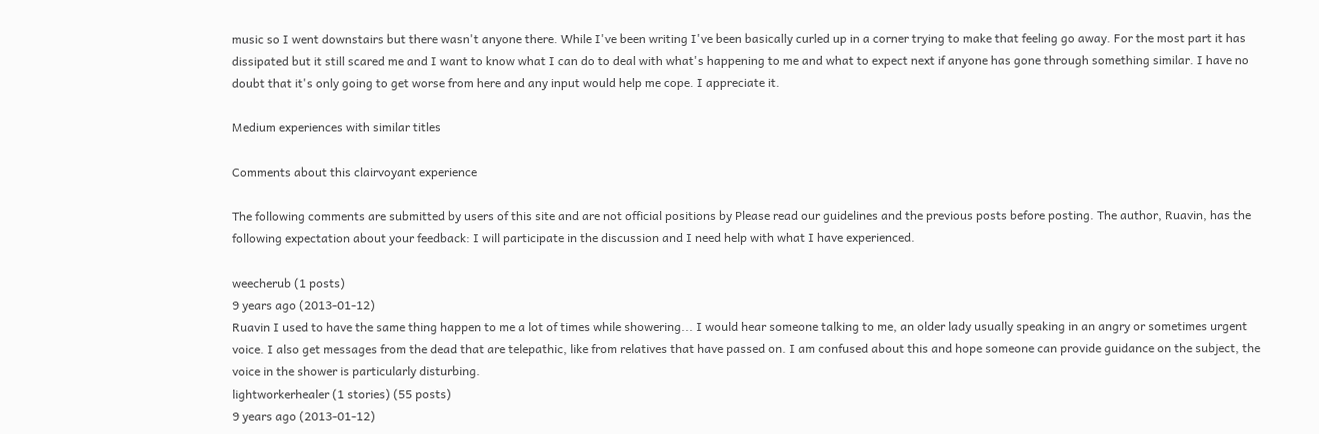music so I went downstairs but there wasn't anyone there. While I've been writing I've been basically curled up in a corner trying to make that feeling go away. For the most part it has dissipated but it still scared me and I want to know what I can do to deal with what's happening to me and what to expect next if anyone has gone through something similar. I have no doubt that it's only going to get worse from here and any input would help me cope. I appreciate it.

Medium experiences with similar titles

Comments about this clairvoyant experience

The following comments are submitted by users of this site and are not official positions by Please read our guidelines and the previous posts before posting. The author, Ruavin, has the following expectation about your feedback: I will participate in the discussion and I need help with what I have experienced.

weecherub (1 posts)
9 years ago (2013-01-12)
Ruavin I used to have the same thing happen to me a lot of times while showering... I would hear someone talking to me, an older lady usually speaking in an angry or sometimes urgent voice. I also get messages from the dead that are telepathic, like from relatives that have passed on. I am confused about this and hope someone can provide guidance on the subject, the voice in the shower is particularly disturbing.
lightworkerhealer (1 stories) (55 posts)
9 years ago (2013-01-12)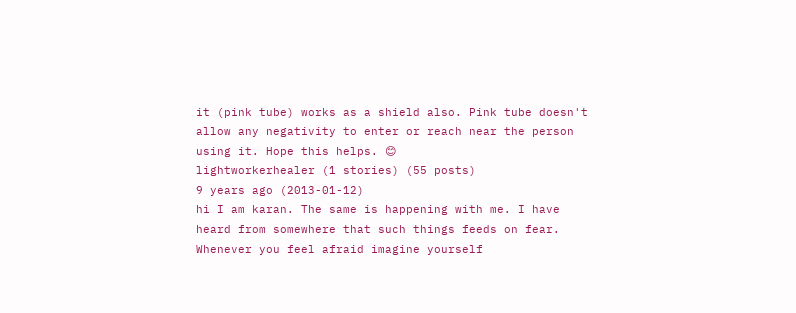it (pink tube) works as a shield also. Pink tube doesn't allow any negativity to enter or reach near the person using it. Hope this helps. 😊
lightworkerhealer (1 stories) (55 posts)
9 years ago (2013-01-12)
hi I am karan. The same is happening with me. I have heard from somewhere that such things feeds on fear. Whenever you feel afraid imagine yourself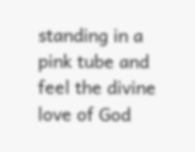standing in a pink tube and feel the divine love of God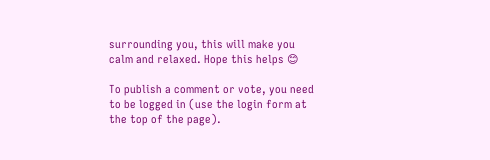surrounding you, this will make you calm and relaxed. Hope this helps 😊

To publish a comment or vote, you need to be logged in (use the login form at the top of the page).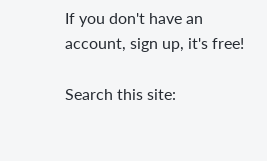If you don't have an account, sign up, it's free!

Search this site: